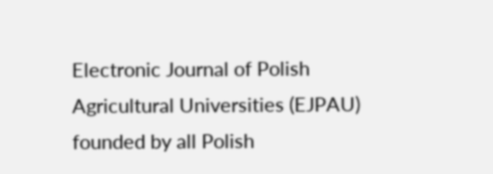Electronic Journal of Polish Agricultural Universities (EJPAU) founded by all Polish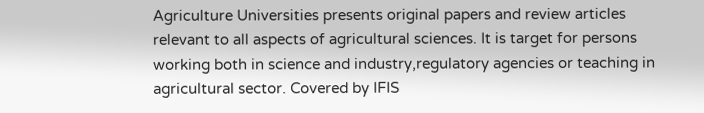Agriculture Universities presents original papers and review articles relevant to all aspects of agricultural sciences. It is target for persons working both in science and industry,regulatory agencies or teaching in agricultural sector. Covered by IFIS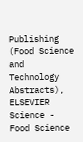Publishing (Food Science and Technology Abstracts), ELSEVIER Science - Food Science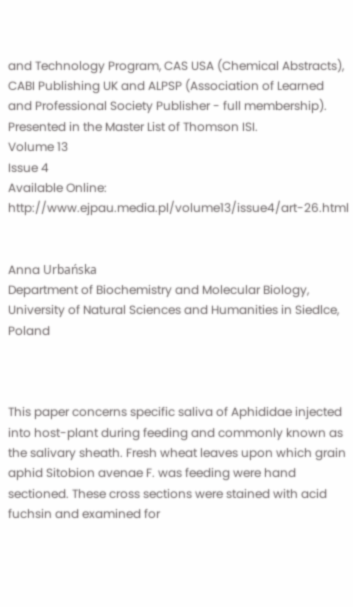and Technology Program, CAS USA (Chemical Abstracts), CABI Publishing UK and ALPSP (Association of Learned and Professional Society Publisher - full membership). Presented in the Master List of Thomson ISI.
Volume 13
Issue 4
Available Online: http://www.ejpau.media.pl/volume13/issue4/art-26.html


Anna Urbańska
Department of Biochemistry and Molecular Biology, University of Natural Sciences and Humanities in Siedlce, Poland



This paper concerns specific saliva of Aphididae injected into host-plant during feeding and commonly known as the salivary sheath. Fresh wheat leaves upon which grain aphid Sitobion avenae F. was feeding were hand sectioned. These cross sections were stained with acid fuchsin and examined for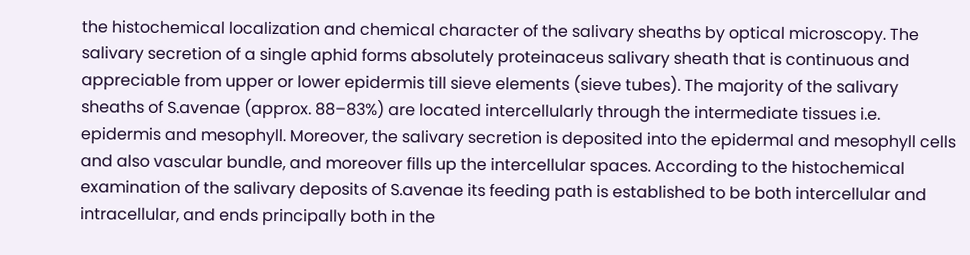the histochemical localization and chemical character of the salivary sheaths by optical microscopy. The salivary secretion of a single aphid forms absolutely proteinaceus salivary sheath that is continuous and appreciable from upper or lower epidermis till sieve elements (sieve tubes). The majority of the salivary sheaths of S.avenae (approx. 88–83%) are located intercellularly through the intermediate tissues i.e. epidermis and mesophyll. Moreover, the salivary secretion is deposited into the epidermal and mesophyll cells and also vascular bundle, and moreover fills up the intercellular spaces. According to the histochemical examination of the salivary deposits of S.avenae its feeding path is established to be both intercellular and intracellular, and ends principally both in the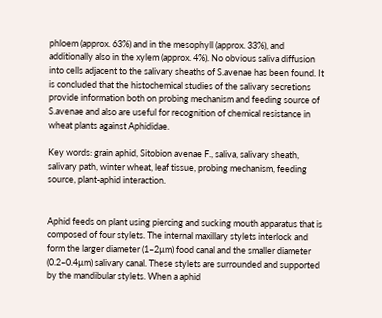phloem (approx. 63%) and in the mesophyll (approx. 33%), and additionally also in the xylem (approx. 4%). No obvious saliva diffusion into cells adjacent to the salivary sheaths of S.avenae has been found. It is concluded that the histochemical studies of the salivary secretions provide information both on probing mechanism and feeding source of S.avenae and also are useful for recognition of chemical resistance in wheat plants against Aphididae.

Key words: grain aphid, Sitobion avenae F., saliva, salivary sheath, salivary path, winter wheat, leaf tissue, probing mechanism, feeding source, plant-aphid interaction.


Aphid feeds on plant using piercing and sucking mouth apparatus that is composed of four stylets. The internal maxillary stylets interlock and form the larger diameter (1–2µm) food canal and the smaller diameter (0.2–0.4µm) salivary canal. These stylets are surrounded and supported by the mandibular stylets. When a aphid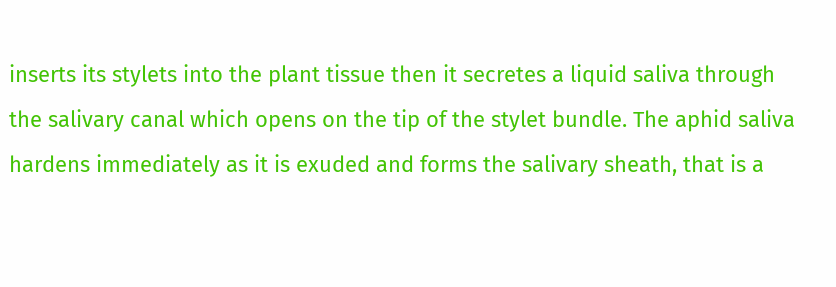inserts its stylets into the plant tissue then it secretes a liquid saliva through the salivary canal which opens on the tip of the stylet bundle. The aphid saliva hardens immediately as it is exuded and forms the salivary sheath, that is a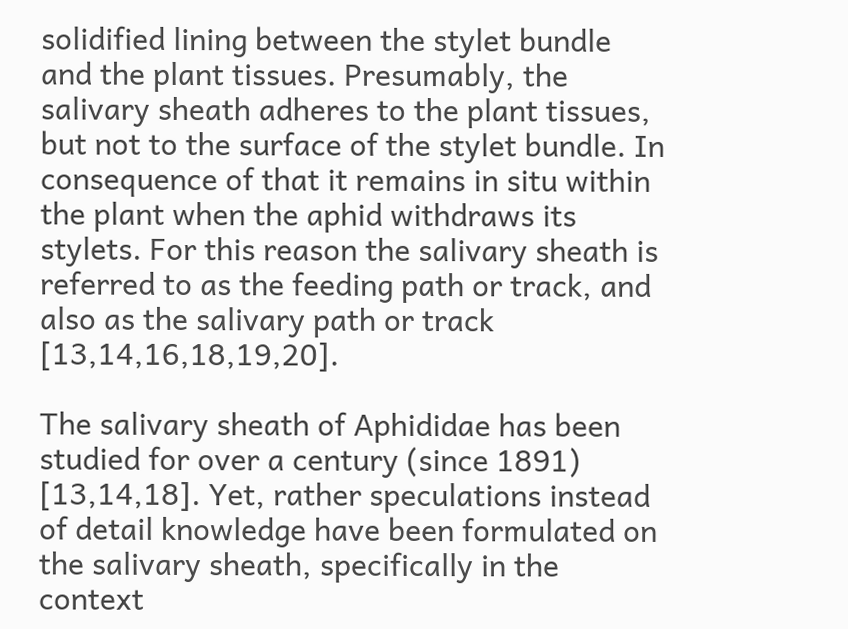solidified lining between the stylet bundle and the plant tissues. Presumably, the salivary sheath adheres to the plant tissues, but not to the surface of the stylet bundle. In consequence of that it remains in situ within the plant when the aphid withdraws its stylets. For this reason the salivary sheath is referred to as the feeding path or track, and also as the salivary path or track [13,14,16,18,19,20].

The salivary sheath of Aphididae has been studied for over a century (since 1891) [13,14,18]. Yet, rather speculations instead of detail knowledge have been formulated on the salivary sheath, specifically in the context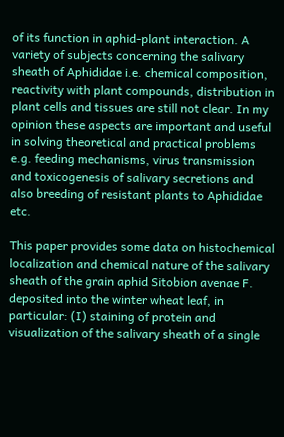of its function in aphid-plant interaction. A variety of subjects concerning the salivary sheath of Aphididae i.e. chemical composition, reactivity with plant compounds, distribution in plant cells and tissues are still not clear. In my opinion these aspects are important and useful in solving theoretical and practical problems e.g. feeding mechanisms, virus transmission and toxicogenesis of salivary secretions and also breeding of resistant plants to Aphididae etc.

This paper provides some data on histochemical localization and chemical nature of the salivary sheath of the grain aphid Sitobion avenae F. deposited into the winter wheat leaf, in particular: (I) staining of protein and visualization of the salivary sheath of a single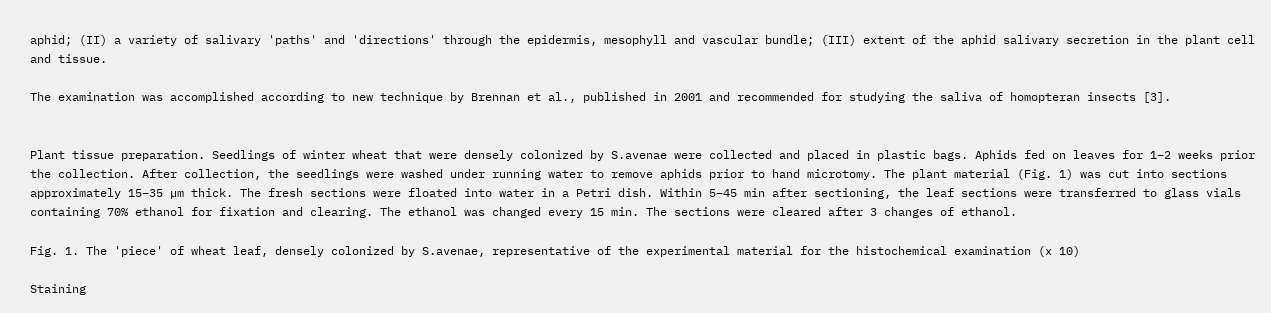aphid; (II) a variety of salivary 'paths' and 'directions' through the epidermis, mesophyll and vascular bundle; (III) extent of the aphid salivary secretion in the plant cell and tissue.

The examination was accomplished according to new technique by Brennan et al., published in 2001 and recommended for studying the saliva of homopteran insects [3].


Plant tissue preparation. Seedlings of winter wheat that were densely colonized by S.avenae were collected and placed in plastic bags. Aphids fed on leaves for 1–2 weeks prior the collection. After collection, the seedlings were washed under running water to remove aphids prior to hand microtomy. The plant material (Fig. 1) was cut into sections approximately 15–35 µm thick. The fresh sections were floated into water in a Petri dish. Within 5–45 min after sectioning, the leaf sections were transferred to glass vials containing 70% ethanol for fixation and clearing. The ethanol was changed every 15 min. The sections were cleared after 3 changes of ethanol.

Fig. 1. The 'piece' of wheat leaf, densely colonized by S.avenae, representative of the experimental material for the histochemical examination (x 10)

Staining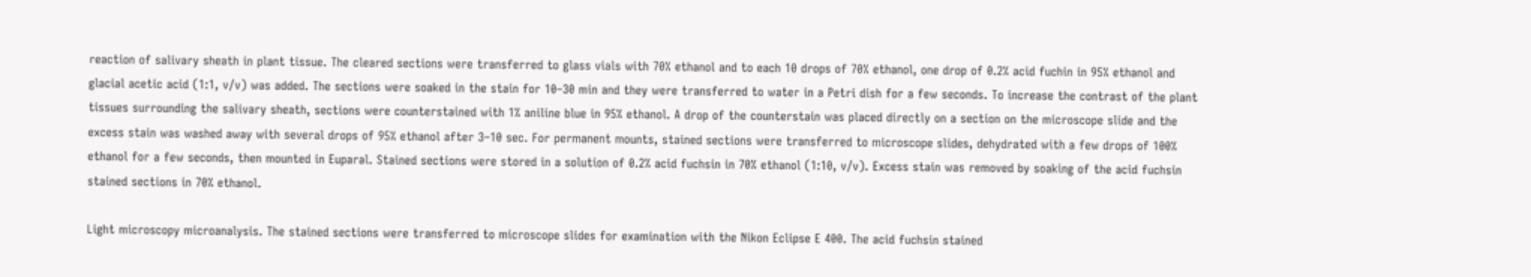reaction of salivary sheath in plant tissue. The cleared sections were transferred to glass vials with 70% ethanol and to each 10 drops of 70% ethanol, one drop of 0.2% acid fuchin in 95% ethanol and glacial acetic acid (1:1, v/v) was added. The sections were soaked in the stain for 10–30 min and they were transferred to water in a Petri dish for a few seconds. To increase the contrast of the plant tissues surrounding the salivary sheath, sections were counterstained with 1% aniline blue in 95% ethanol. A drop of the counterstain was placed directly on a section on the microscope slide and the excess stain was washed away with several drops of 95% ethanol after 3–10 sec. For permanent mounts, stained sections were transferred to microscope slides, dehydrated with a few drops of 100% ethanol for a few seconds, then mounted in Euparal. Stained sections were stored in a solution of 0.2% acid fuchsin in 70% ethanol (1:10, v/v). Excess stain was removed by soaking of the acid fuchsin stained sections in 70% ethanol.

Light microscopy microanalysis. The stained sections were transferred to microscope slides for examination with the Nikon Eclipse E 400. The acid fuchsin stained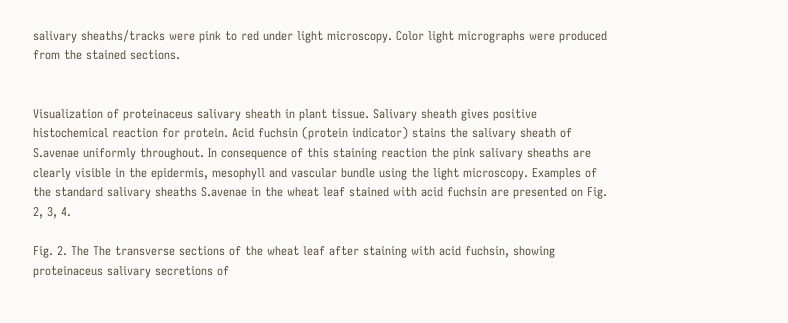salivary sheaths/tracks were pink to red under light microscopy. Color light micrographs were produced from the stained sections.


Visualization of proteinaceus salivary sheath in plant tissue. Salivary sheath gives positive histochemical reaction for protein. Acid fuchsin (protein indicator) stains the salivary sheath of S.avenae uniformly throughout. In consequence of this staining reaction the pink salivary sheaths are clearly visible in the epidermis, mesophyll and vascular bundle using the light microscopy. Examples of the standard salivary sheaths S.avenae in the wheat leaf stained with acid fuchsin are presented on Fig. 2, 3, 4.

Fig. 2. The The transverse sections of the wheat leaf after staining with acid fuchsin, showing proteinaceus salivary secretions of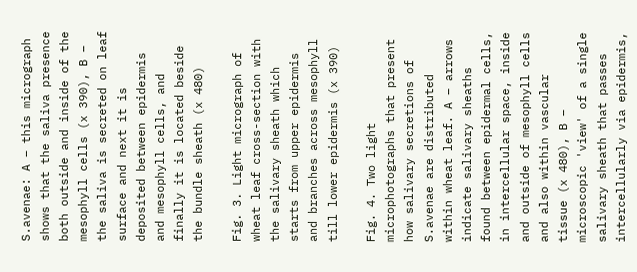S.avenae: A – this micrograph shows that the saliva presence both outside and inside of the mesophyll cells (x 390), B – the saliva is secreted on leaf surface and next it is deposited between epidermis and mesophyll cells, and finally it is located beside the bundle sheath (x 480)

Fig. 3. Light micrograph of wheat leaf cross-section with the salivary sheath which starts from upper epidermis and branches across mesophyll till lower epidermis (x 390)

Fig. 4. Two light microphotographs that present how salivary secretions of S.avenae are distributed within wheat leaf. A – arrows indicate salivary sheaths found between epidermal cells, in intercellular space, inside and outside of mesophyll cells and also within vascular tissue (x 480), B – microscopic 'view' of a single salivary sheath that passes intercellularly via epidermis,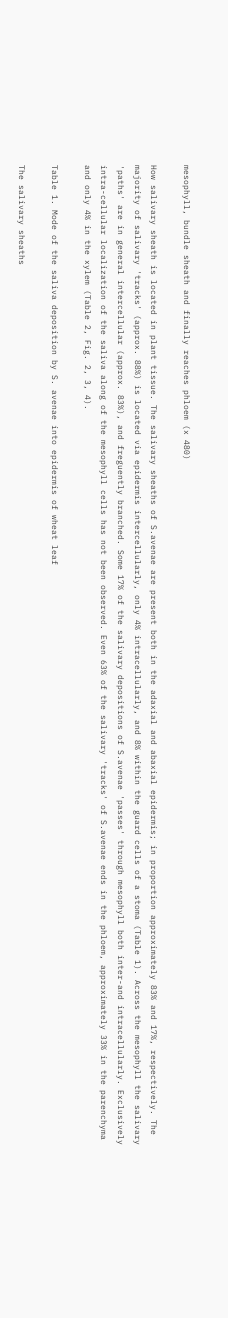mesophyll, bundle sheath and finally reaches phloem (x 480)

How salivary sheath is located in plant tissue. The salivary sheaths of S.avenae are present both in the adaxial and abaxial epidermis; in proportion approximately 83% and 17%, respectively. The majority of salivary 'tracks' (approx. 88%) is located via epidermis intercellularly, only 4% intracellularly, and 8% within the guard cells of a stoma (Table 1). Across the mesophyll the salivary 'paths' are in general intercellular (approx. 83%), and freguently branched. Some 17% of the salivary depositions of S.avenae 'passes' through mesophyll both inter-and intracellularly. Exclusively intra-cellular localization of the saliva along of the mesophyll cells has not been observed. Even 63% of the salivary 'tracks' of S.avenae ends in the phloem, approximately 33% in the parenchyma and only 4% in the xylem (Table 2, Fig. 2, 3, 4).

Table 1. Mode of the saliva deposition by S. avenae into epidermis of wheat leaf

The salivary sheaths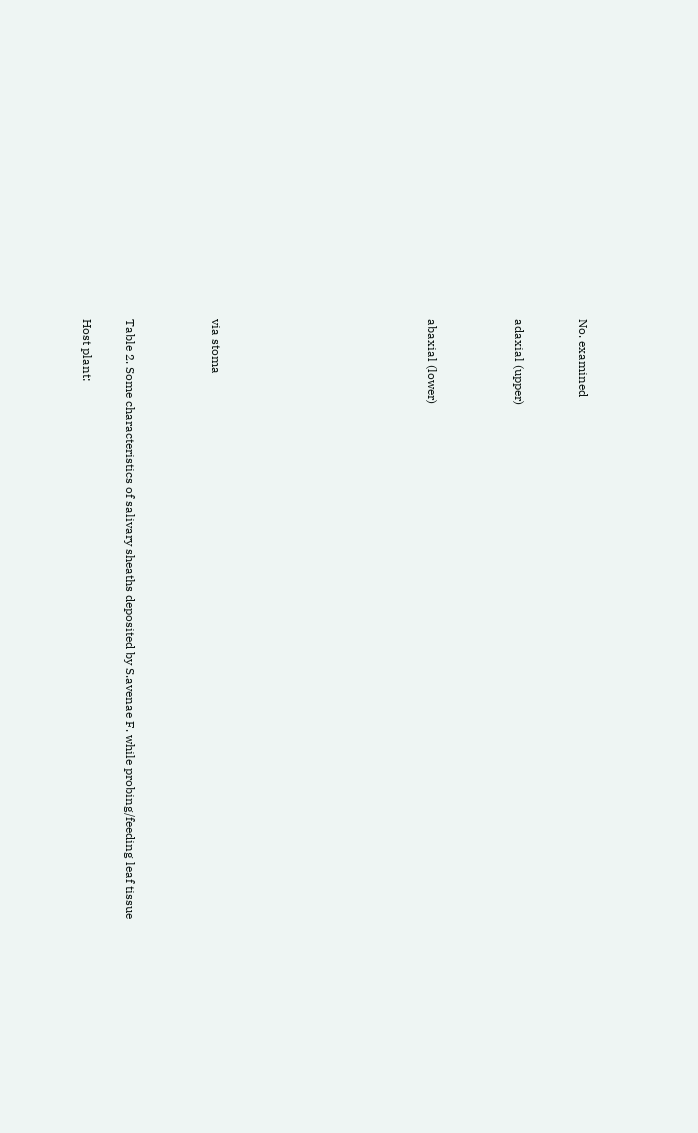No. examined


adaxial (upper)



abaxial (lower)









via stoma



Table 2. Some characteristics of salivary sheaths deposited by S.avenae F. while probing/feeding leaf tissue

Host plant: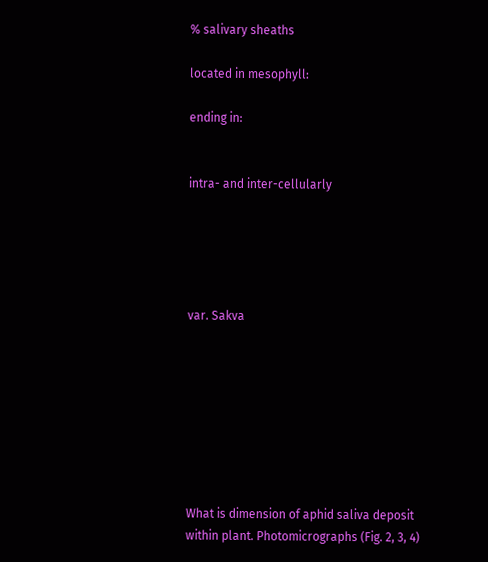% salivary sheaths

located in mesophyll:

ending in:


intra- and inter-cellularly





var. Sakva








What is dimension of aphid saliva deposit within plant. Photomicrographs (Fig. 2, 3, 4)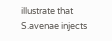illustrate that S.avenae injects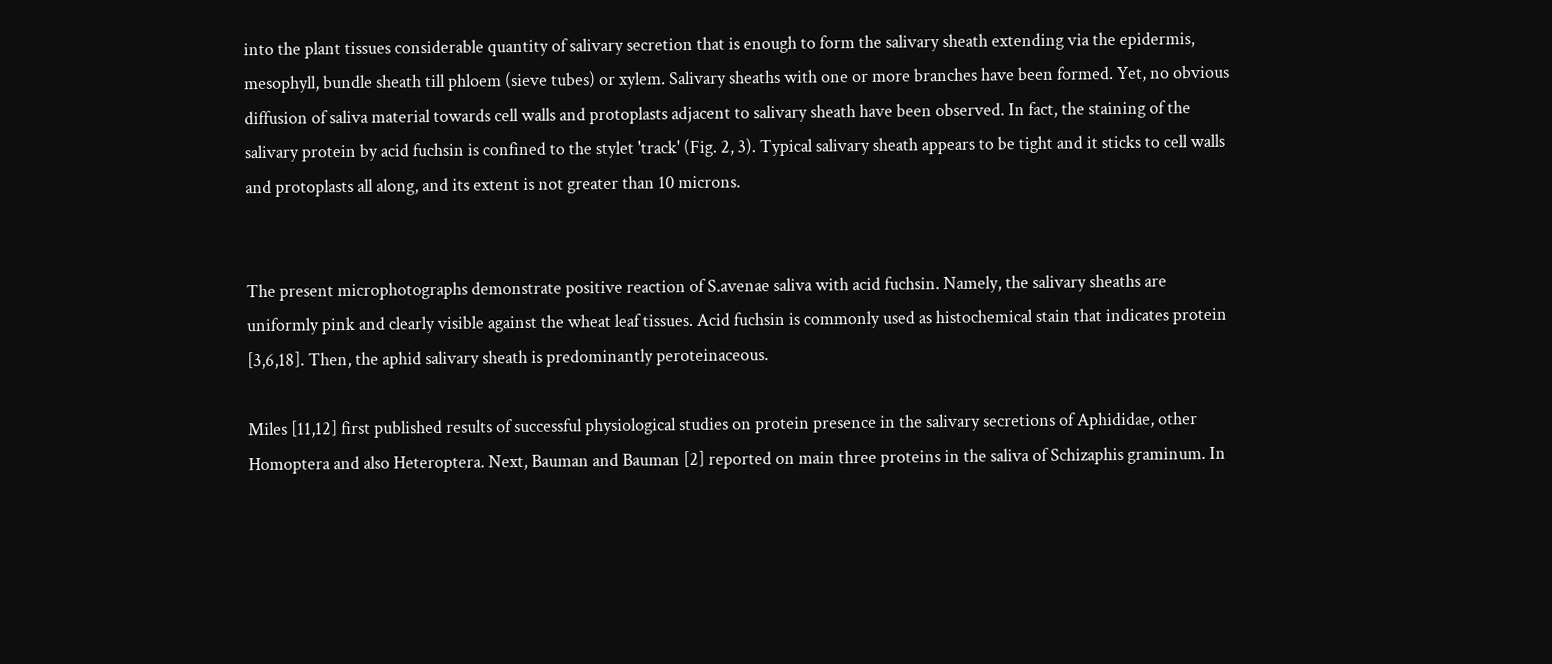into the plant tissues considerable quantity of salivary secretion that is enough to form the salivary sheath extending via the epidermis, mesophyll, bundle sheath till phloem (sieve tubes) or xylem. Salivary sheaths with one or more branches have been formed. Yet, no obvious diffusion of saliva material towards cell walls and protoplasts adjacent to salivary sheath have been observed. In fact, the staining of the salivary protein by acid fuchsin is confined to the stylet 'track' (Fig. 2, 3). Typical salivary sheath appears to be tight and it sticks to cell walls and protoplasts all along, and its extent is not greater than 10 microns.


The present microphotographs demonstrate positive reaction of S.avenae saliva with acid fuchsin. Namely, the salivary sheaths are uniformly pink and clearly visible against the wheat leaf tissues. Acid fuchsin is commonly used as histochemical stain that indicates protein [3,6,18]. Then, the aphid salivary sheath is predominantly peroteinaceous.

Miles [11,12] first published results of successful physiological studies on protein presence in the salivary secretions of Aphididae, other Homoptera and also Heteroptera. Next, Bauman and Bauman [2] reported on main three proteins in the saliva of Schizaphis graminum. In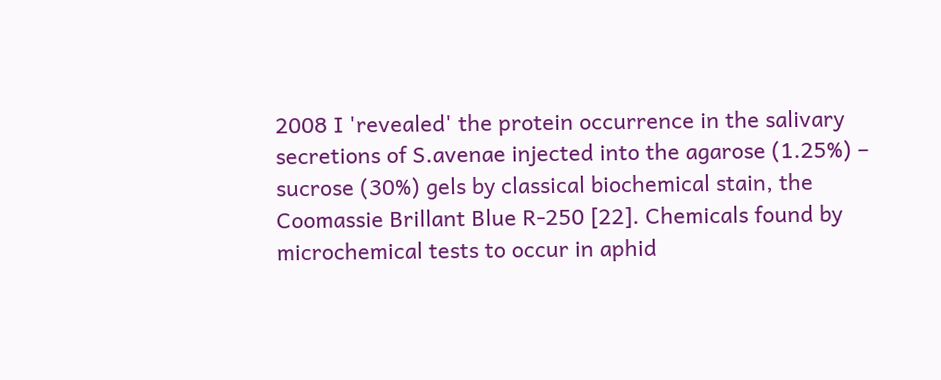2008 I 'revealed' the protein occurrence in the salivary secretions of S.avenae injected into the agarose (1.25%) – sucrose (30%) gels by classical biochemical stain, the Coomassie Brillant Blue R-250 [22]. Chemicals found by microchemical tests to occur in aphid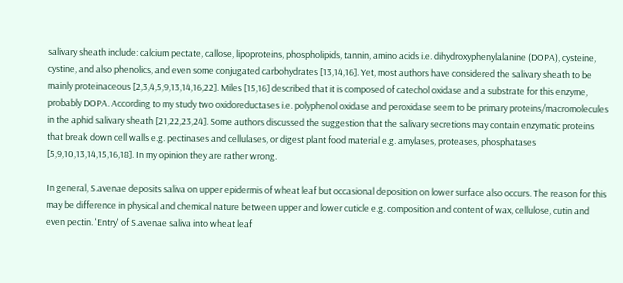salivary sheath include: calcium pectate, callose, lipoproteins, phospholipids, tannin, amino acids i.e. dihydroxyphenylalanine (DOPA), cysteine, cystine, and also phenolics, and even some conjugated carbohydrates [13,14,16]. Yet, most authors have considered the salivary sheath to be mainly proteinaceous [2,3,4,5,9,13,14,16,22]. Miles [15,16] described that it is composed of catechol oxidase and a substrate for this enzyme, probably DOPA. According to my study two oxidoreductases i.e. polyphenol oxidase and peroxidase seem to be primary proteins/macromolecules in the aphid salivary sheath [21,22,23,24]. Some authors discussed the suggestion that the salivary secretions may contain enzymatic proteins that break down cell walls e.g. pectinases and cellulases, or digest plant food material e.g. amylases, proteases, phosphatases [5,9,10,13,14,15,16,18]. In my opinion they are rather wrong.

In general, S.avenae deposits saliva on upper epidermis of wheat leaf but occasional deposition on lower surface also occurs. The reason for this may be difference in physical and chemical nature between upper and lower cuticle e.g. composition and content of wax, cellulose, cutin and even pectin. 'Entry' of S.avenae saliva into wheat leaf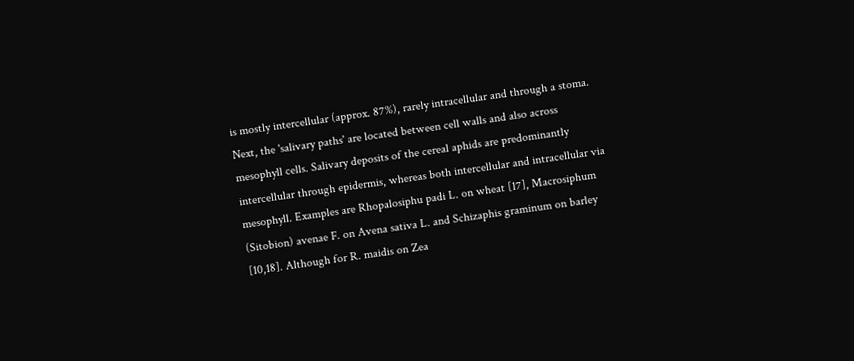is mostly intercellular (approx. 87%), rarely intracellular and through a stoma. Next, the 'salivary paths' are located between cell walls and also across mesophyll cells. Salivary deposits of the cereal aphids are predominantly intercellular through epidermis, whereas both intercellular and intracellular via mesophyll. Examples are Rhopalosiphu padi L. on wheat [17], Macrosiphum (Sitobion) avenae F. on Avena sativa L. and Schizaphis graminum on barley [10,18]. Although for R. maidis on Zea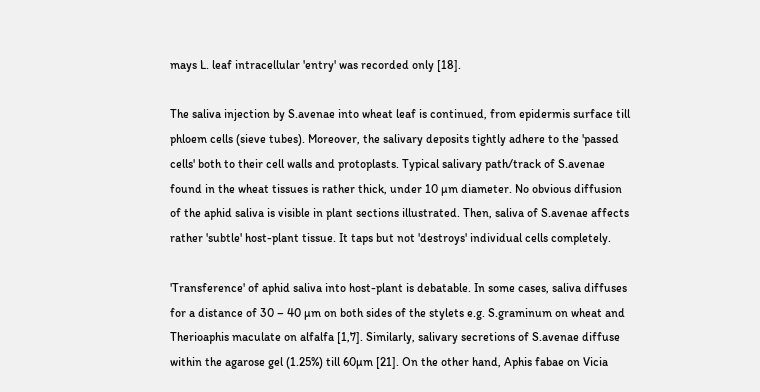mays L. leaf intracellular 'entry' was recorded only [18].

The saliva injection by S.avenae into wheat leaf is continued, from epidermis surface till phloem cells (sieve tubes). Moreover, the salivary deposits tightly adhere to the 'passed cells' both to their cell walls and protoplasts. Typical salivary path/track of S.avenae found in the wheat tissues is rather thick, under 10 µm diameter. No obvious diffusion of the aphid saliva is visible in plant sections illustrated. Then, saliva of S.avenae affects rather 'subtle' host-plant tissue. It taps but not 'destroys' individual cells completely.

'Transference' of aphid saliva into host-plant is debatable. In some cases, saliva diffuses for a distance of 30 – 40 µm on both sides of the stylets e.g. S.graminum on wheat and Therioaphis maculate on alfalfa [1,7]. Similarly, salivary secretions of S.avenae diffuse within the agarose gel (1.25%) till 60µm [21]. On the other hand, Aphis fabae on Vicia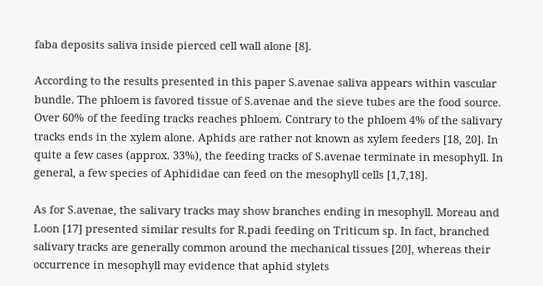faba deposits saliva inside pierced cell wall alone [8].

According to the results presented in this paper S.avenae saliva appears within vascular bundle. The phloem is favored tissue of S.avenae and the sieve tubes are the food source. Over 60% of the feeding tracks reaches phloem. Contrary to the phloem 4% of the salivary tracks ends in the xylem alone. Aphids are rather not known as xylem feeders [18, 20]. In quite a few cases (approx. 33%), the feeding tracks of S.avenae terminate in mesophyll. In general, a few species of Aphididae can feed on the mesophyll cells [1,7,18].

As for S.avenae, the salivary tracks may show branches ending in mesophyll. Moreau and Loon [17] presented similar results for R.padi feeding on Triticum sp. In fact, branched salivary tracks are generally common around the mechanical tissues [20], whereas their occurrence in mesophyll may evidence that aphid stylets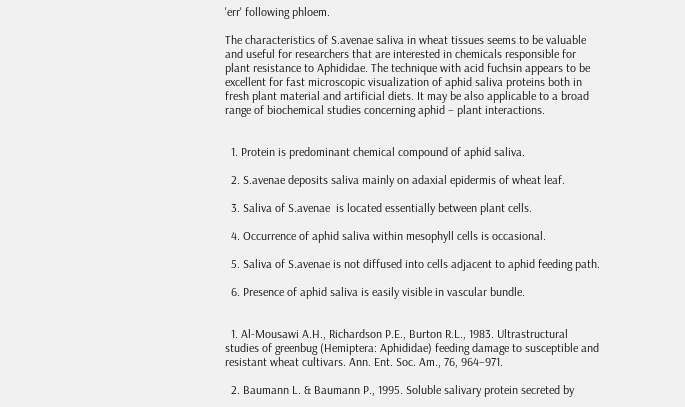'err' following phloem.

The characteristics of S.avenae saliva in wheat tissues seems to be valuable and useful for researchers that are interested in chemicals responsible for plant resistance to Aphididae. The technique with acid fuchsin appears to be excellent for fast microscopic visualization of aphid saliva proteins both in fresh plant material and artificial diets. It may be also applicable to a broad range of biochemical studies concerning aphid – plant interactions.


  1. Protein is predominant chemical compound of aphid saliva.

  2. S.avenae deposits saliva mainly on adaxial epidermis of wheat leaf.

  3. Saliva of S.avenae  is located essentially between plant cells.

  4. Occurrence of aphid saliva within mesophyll cells is occasional.

  5. Saliva of S.avenae is not diffused into cells adjacent to aphid feeding path.

  6. Presence of aphid saliva is easily visible in vascular bundle.


  1. Al-Mousawi A.H., Richardson P.E., Burton R.L., 1983. Ultrastructural studies of greenbug (Hemiptera: Aphididae) feeding damage to susceptible and resistant wheat cultivars. Ann. Ent. Soc. Am., 76, 964–971.

  2. Baumann L. & Baumann P., 1995. Soluble salivary protein secreted by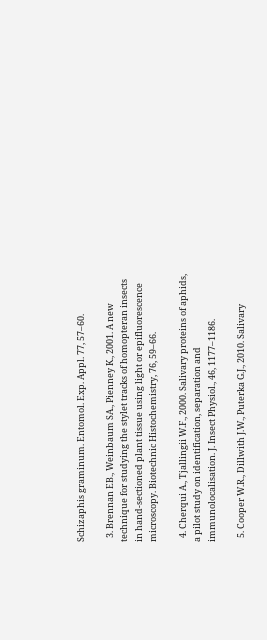Schizaphis graminum. Entomol. Exp. Appl. 77, 57–60.

  3. Brennan EB., Weinbaum SA., Pienney K., 2001. A new technique for studying the stylet tracks of homopteran insects in hand-sectioned plant tissue using light or epifluorescence microscopy. Biotechnic Histochemistry, 76, 59–66.

  4. Cherqui A., Tjallingii W.F., 2000. Salivary proteins of aphids, a pilot study on identification, separation and immunolocalisation. J. Insect Physiol., 46, 1177–1186.

  5. Cooper W.R., Dillwith J.W., Puterka G.J., 2010. Salivary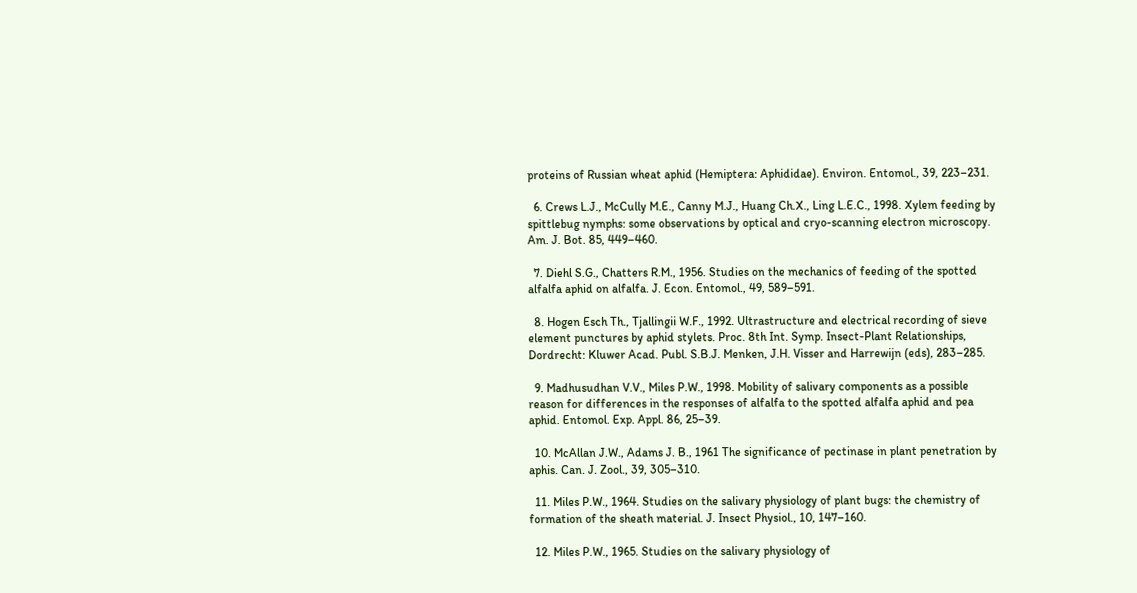proteins of Russian wheat aphid (Hemiptera: Aphididae). Environ. Entomol., 39, 223–231.

  6. Crews L.J., McCully M.E., Canny M.J., Huang Ch.X., Ling L.E.C., 1998. Xylem feeding by spittlebug nymphs: some observations by optical and cryo-scanning electron microscopy. Am. J. Bot. 85, 449–460.

  7. Diehl S.G., Chatters R.M., 1956. Studies on the mechanics of feeding of the spotted alfalfa aphid on alfalfa. J. Econ. Entomol., 49, 589–591.

  8. Hogen Esch Th., Tjallingii W.F., 1992. Ultrastructure and electrical recording of sieve element punctures by aphid stylets. Proc. 8th Int. Symp. Insect-Plant Relationships, Dordrecht: Kluwer Acad. Publ. S.B.J. Menken, J.H. Visser and Harrewijn (eds), 283–285.

  9. Madhusudhan V.V., Miles P.W., 1998. Mobility of salivary components as a possible reason for differences in the responses of alfalfa to the spotted alfalfa aphid and pea aphid. Entomol. Exp. Appl. 86, 25–39.

  10. McAllan J.W., Adams J. B., 1961 The significance of pectinase in plant penetration by aphis. Can. J. Zool., 39, 305–310.

  11. Miles P.W., 1964. Studies on the salivary physiology of plant bugs: the chemistry of formation of the sheath material. J. Insect Physiol., 10, 147–160.

  12. Miles P.W., 1965. Studies on the salivary physiology of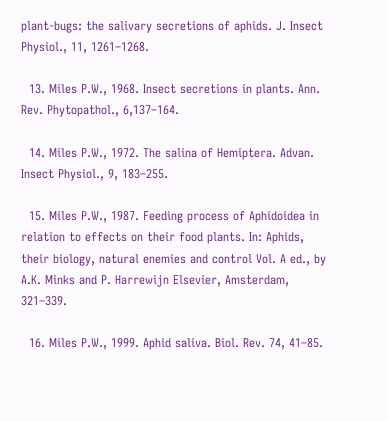plant-bugs: the salivary secretions of aphids. J. Insect Physiol., 11, 1261–1268.

  13. Miles P.W., 1968. Insect secretions in plants. Ann. Rev. Phytopathol., 6,137–164.

  14. Miles P.W., 1972. The salina of Hemiptera. Advan. Insect Physiol., 9, 183–255.

  15. Miles P.W., 1987. Feeding process of Aphidoidea in relation to effects on their food plants. In: Aphids, their biology, natural enemies and control Vol. A ed., by A.K. Minks and P. Harrewijn Elsevier, Amsterdam, 321–339.

  16. Miles P.W., 1999. Aphid saliva. Biol. Rev. 74, 41–85.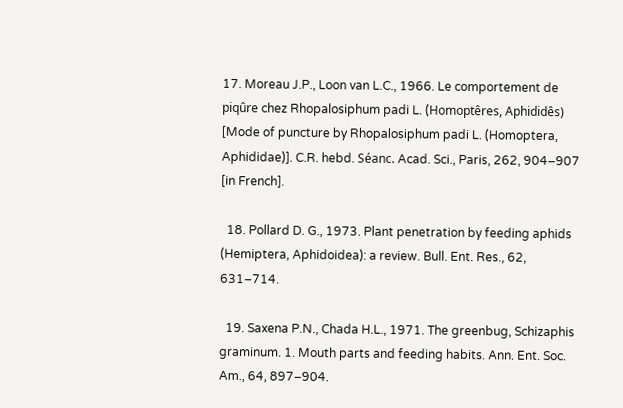17. Moreau J.P., Loon van L.C., 1966. Le comportement de piqûre chez Rhopalosiphum padi L. (Homoptêres, Aphididês) [Mode of puncture by Rhopalosiphum padi L. (Homoptera, Aphididae)]. C.R. hebd. Séanc. Acad. Sci., Paris, 262, 904–907 [in French].

  18. Pollard D. G., 1973. Plant penetration by feeding aphids (Hemiptera, Aphidoidea): a review. Bull. Ent. Res., 62, 631–714.

  19. Saxena P.N., Chada H.L., 1971. The greenbug, Schizaphis graminum. 1. Mouth parts and feeding habits. Ann. Ent. Soc. Am., 64, 897–904.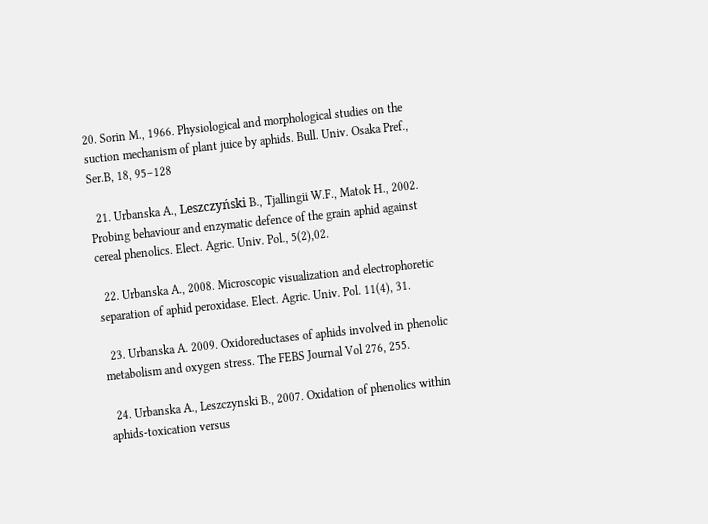20. Sorin M., 1966. Physiological and morphological studies on the suction mechanism of plant juice by aphids. Bull. Univ. Osaka Pref., Ser.B, 18, 95–128

  21. Urbanska A., Leszczyński B., Tjallingii W.F., Matok H., 2002. Probing behaviour and enzymatic defence of the grain aphid against cereal phenolics. Elect. Agric. Univ. Pol., 5(2),02.

  22. Urbanska A., 2008. Microscopic visualization and electrophoretic separation of aphid peroxidase. Elect. Agric. Univ. Pol. 11(4), 31.

  23. Urbanska A. 2009. Oxidoreductases of aphids involved in phenolic metabolism and oxygen stress. The FEBS Journal Vol 276, 255.

  24. Urbanska A., Leszczynski B., 2007. Oxidation of phenolics within aphids-toxication versus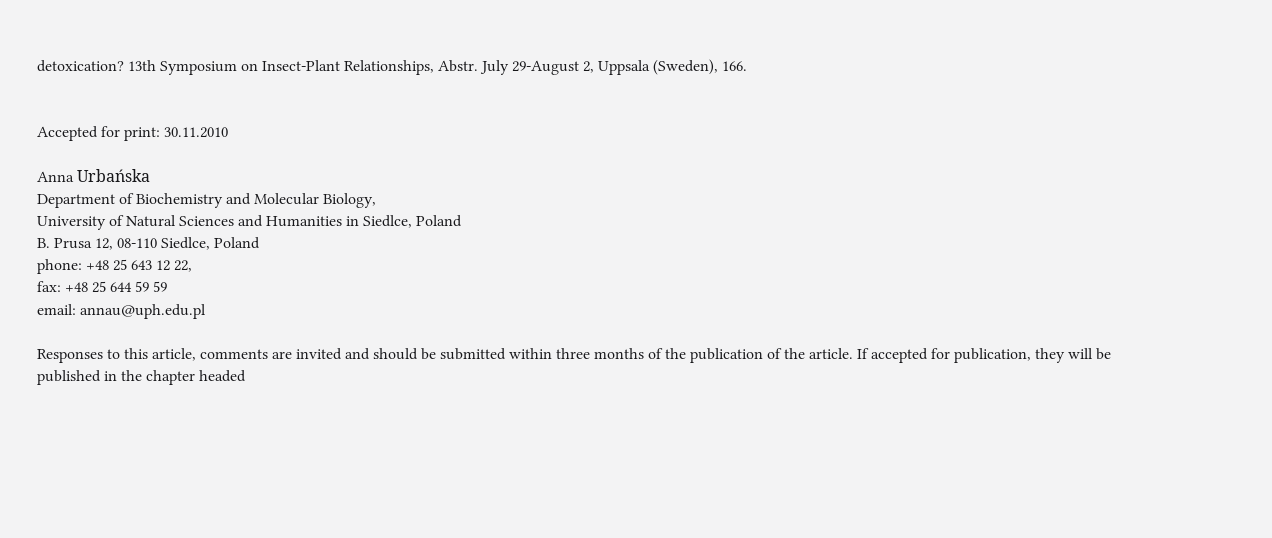detoxication? 13th Symposium on Insect-Plant Relationships, Abstr. July 29-August 2, Uppsala (Sweden), 166.


Accepted for print: 30.11.2010

Anna Urbańska
Department of Biochemistry and Molecular Biology,
University of Natural Sciences and Humanities in Siedlce, Poland
B. Prusa 12, 08-110 Siedlce, Poland
phone: +48 25 643 12 22,
fax: +48 25 644 59 59
email: annau@uph.edu.pl

Responses to this article, comments are invited and should be submitted within three months of the publication of the article. If accepted for publication, they will be published in the chapter headed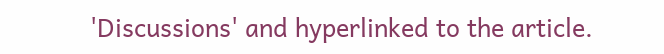'Discussions' and hyperlinked to the article.